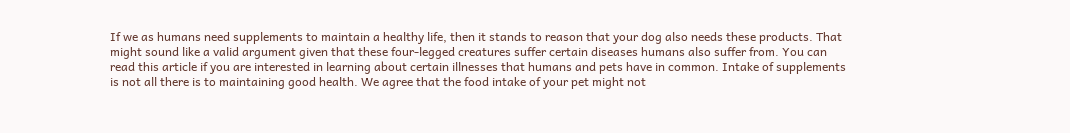If we as humans need supplements to maintain a healthy life, then it stands to reason that your dog also needs these products. That might sound like a valid argument given that these four-legged creatures suffer certain diseases humans also suffer from. You can read this article if you are interested in learning about certain illnesses that humans and pets have in common. Intake of supplements is not all there is to maintaining good health. We agree that the food intake of your pet might not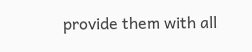provide them with all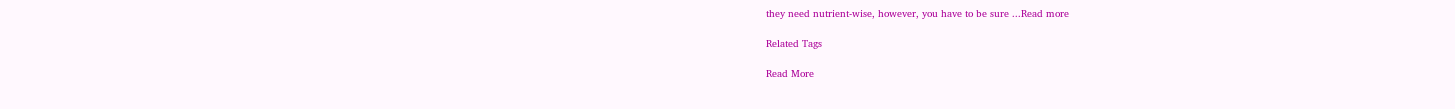they need nutrient-wise, however, you have to be sure ...Read more

Related Tags

Read More